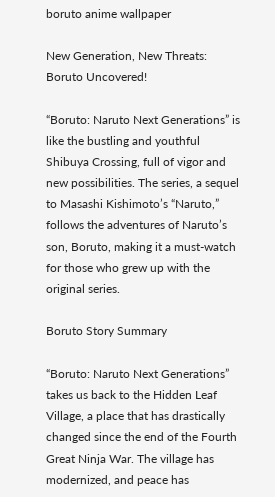boruto anime wallpaper

New Generation, New Threats: Boruto Uncovered!

“Boruto: Naruto Next Generations” is like the bustling and youthful Shibuya Crossing, full of vigor and new possibilities. The series, a sequel to Masashi Kishimoto’s “Naruto,” follows the adventures of Naruto’s son, Boruto, making it a must-watch for those who grew up with the original series.

Boruto Story Summary

“Boruto: Naruto Next Generations” takes us back to the Hidden Leaf Village, a place that has drastically changed since the end of the Fourth Great Ninja War. The village has modernized, and peace has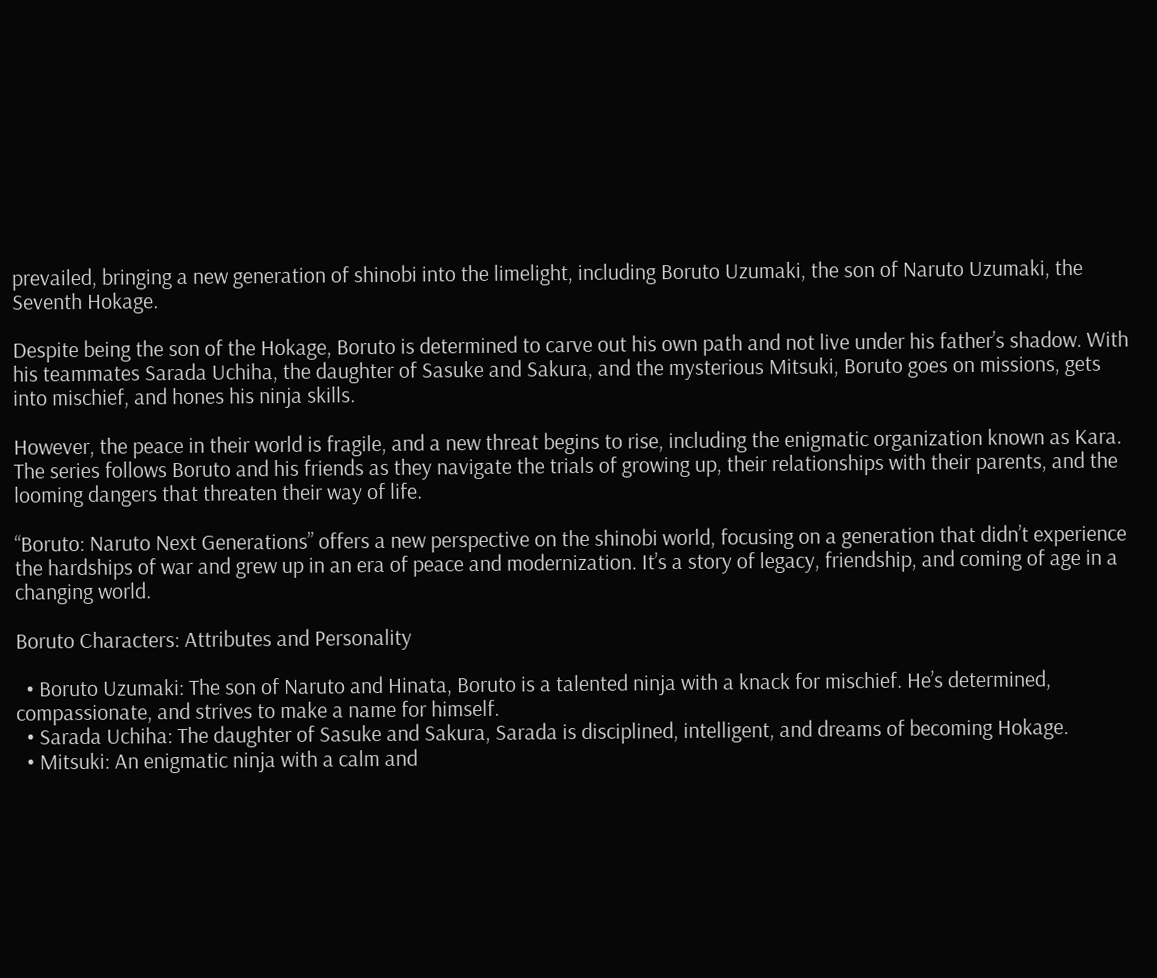prevailed, bringing a new generation of shinobi into the limelight, including Boruto Uzumaki, the son of Naruto Uzumaki, the Seventh Hokage.

Despite being the son of the Hokage, Boruto is determined to carve out his own path and not live under his father’s shadow. With his teammates Sarada Uchiha, the daughter of Sasuke and Sakura, and the mysterious Mitsuki, Boruto goes on missions, gets into mischief, and hones his ninja skills.

However, the peace in their world is fragile, and a new threat begins to rise, including the enigmatic organization known as Kara. The series follows Boruto and his friends as they navigate the trials of growing up, their relationships with their parents, and the looming dangers that threaten their way of life.

“Boruto: Naruto Next Generations” offers a new perspective on the shinobi world, focusing on a generation that didn’t experience the hardships of war and grew up in an era of peace and modernization. It’s a story of legacy, friendship, and coming of age in a changing world.

Boruto Characters: Attributes and Personality

  • Boruto Uzumaki: The son of Naruto and Hinata, Boruto is a talented ninja with a knack for mischief. He’s determined, compassionate, and strives to make a name for himself.
  • Sarada Uchiha: The daughter of Sasuke and Sakura, Sarada is disciplined, intelligent, and dreams of becoming Hokage.
  • Mitsuki: An enigmatic ninja with a calm and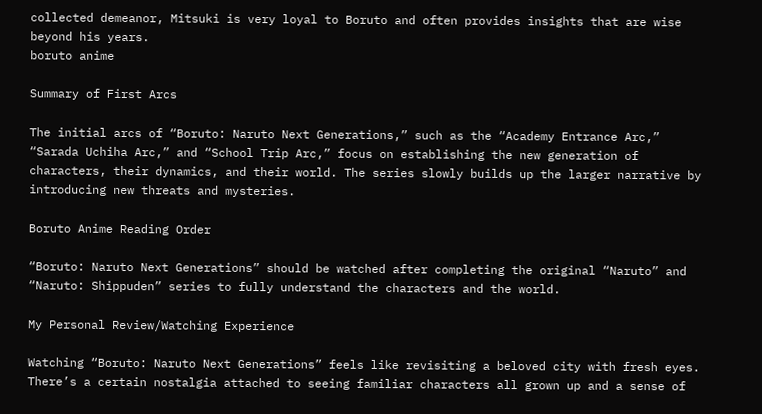collected demeanor, Mitsuki is very loyal to Boruto and often provides insights that are wise beyond his years.
boruto anime

Summary of First Arcs

The initial arcs of “Boruto: Naruto Next Generations,” such as the “Academy Entrance Arc,” “Sarada Uchiha Arc,” and “School Trip Arc,” focus on establishing the new generation of characters, their dynamics, and their world. The series slowly builds up the larger narrative by introducing new threats and mysteries.

Boruto Anime Reading Order

“Boruto: Naruto Next Generations” should be watched after completing the original “Naruto” and “Naruto: Shippuden” series to fully understand the characters and the world.

My Personal Review/Watching Experience

Watching “Boruto: Naruto Next Generations” feels like revisiting a beloved city with fresh eyes. There’s a certain nostalgia attached to seeing familiar characters all grown up and a sense of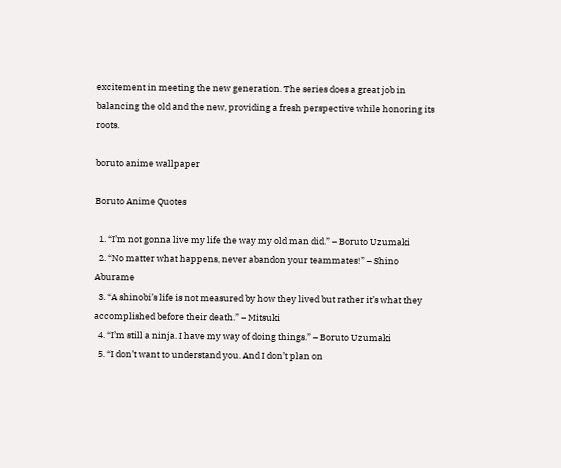excitement in meeting the new generation. The series does a great job in balancing the old and the new, providing a fresh perspective while honoring its roots.

boruto anime wallpaper

Boruto Anime Quotes

  1. “I’m not gonna live my life the way my old man did.” – Boruto Uzumaki
  2. “No matter what happens, never abandon your teammates!” – Shino Aburame
  3. “A shinobi’s life is not measured by how they lived but rather it’s what they accomplished before their death.” – Mitsuki
  4. “I’m still a ninja. I have my way of doing things.” – Boruto Uzumaki
  5. “I don’t want to understand you. And I don’t plan on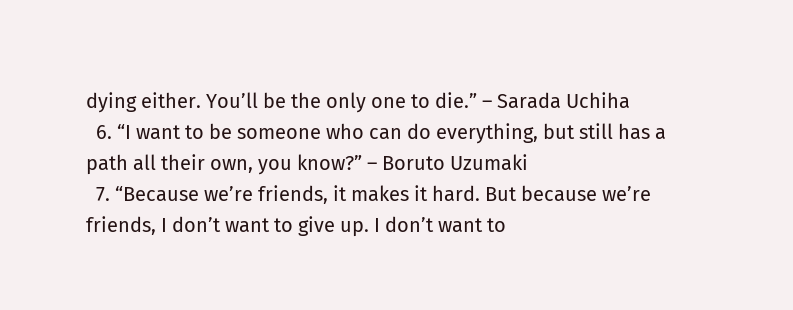dying either. You’ll be the only one to die.” – Sarada Uchiha
  6. “I want to be someone who can do everything, but still has a path all their own, you know?” – Boruto Uzumaki
  7. “Because we’re friends, it makes it hard. But because we’re friends, I don’t want to give up. I don’t want to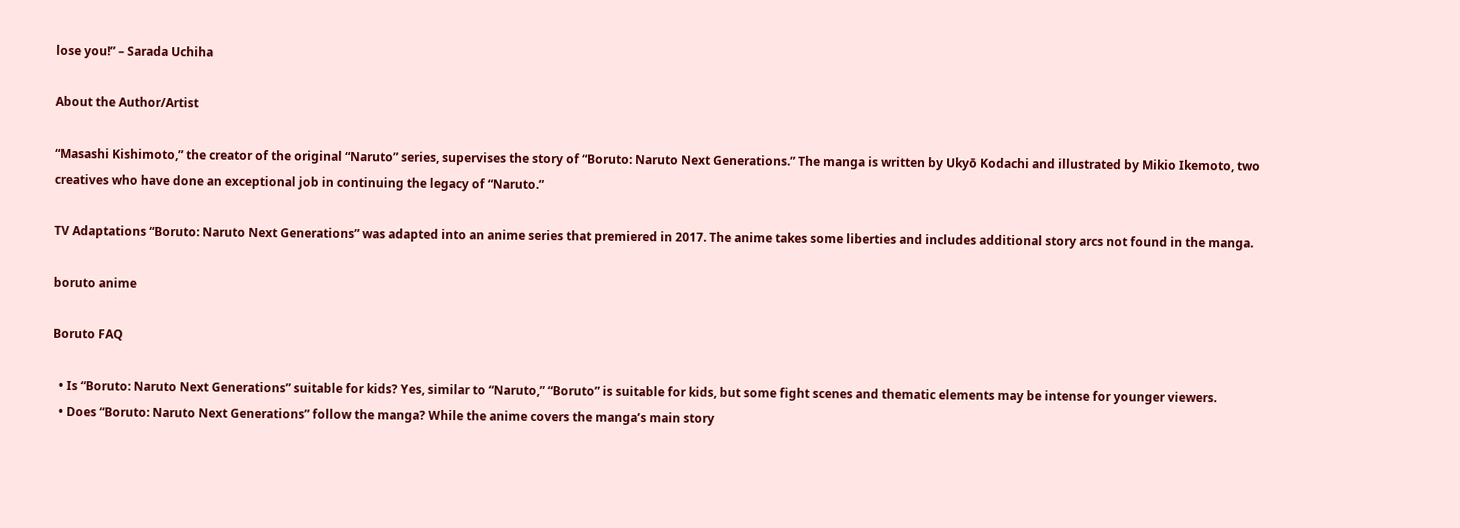lose you!” – Sarada Uchiha

About the Author/Artist

“Masashi Kishimoto,” the creator of the original “Naruto” series, supervises the story of “Boruto: Naruto Next Generations.” The manga is written by Ukyō Kodachi and illustrated by Mikio Ikemoto, two creatives who have done an exceptional job in continuing the legacy of “Naruto.”

TV Adaptations “Boruto: Naruto Next Generations” was adapted into an anime series that premiered in 2017. The anime takes some liberties and includes additional story arcs not found in the manga.

boruto anime

Boruto FAQ

  • Is “Boruto: Naruto Next Generations” suitable for kids? Yes, similar to “Naruto,” “Boruto” is suitable for kids, but some fight scenes and thematic elements may be intense for younger viewers.
  • Does “Boruto: Naruto Next Generations” follow the manga? While the anime covers the manga’s main story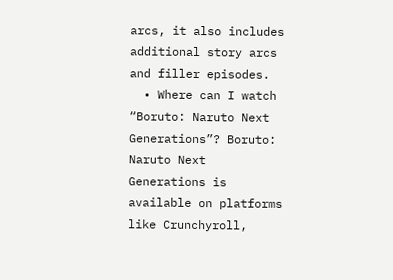arcs, it also includes additional story arcs and filler episodes.
  • Where can I watch “Boruto: Naruto Next Generations”? Boruto: Naruto Next Generations is available on platforms like Crunchyroll,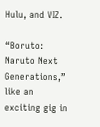Hulu, and VIZ.

“Boruto: Naruto Next Generations,” like an exciting gig in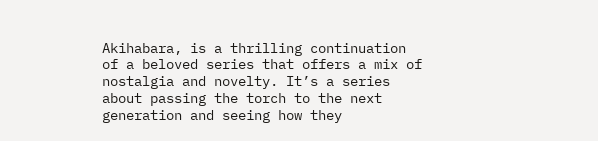Akihabara, is a thrilling continuation of a beloved series that offers a mix of nostalgia and novelty. It’s a series about passing the torch to the next generation and seeing how they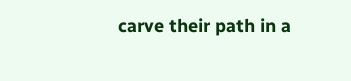carve their path in a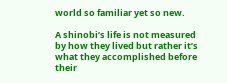world so familiar yet so new.

A shinobi’s life is not measured by how they lived but rather it’s what they accomplished before their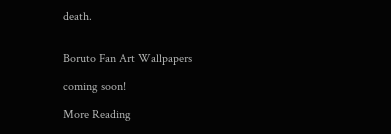death.


Boruto Fan Art Wallpapers

coming soon!

More Reading